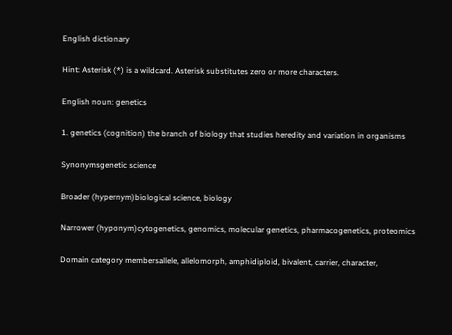English dictionary

Hint: Asterisk (*) is a wildcard. Asterisk substitutes zero or more characters.

English noun: genetics

1. genetics (cognition) the branch of biology that studies heredity and variation in organisms

Synonymsgenetic science

Broader (hypernym)biological science, biology

Narrower (hyponym)cytogenetics, genomics, molecular genetics, pharmacogenetics, proteomics

Domain category membersallele, allelomorph, amphidiploid, bivalent, carrier, character,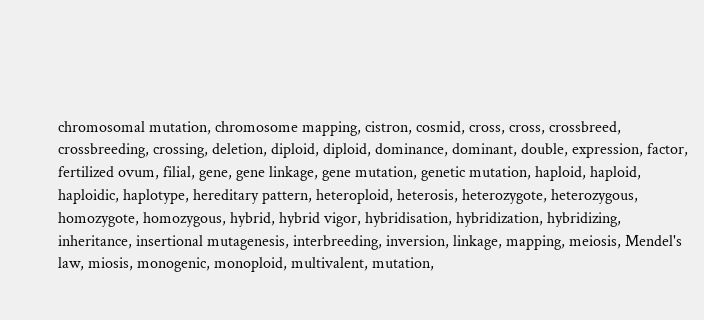chromosomal mutation, chromosome mapping, cistron, cosmid, cross, cross, crossbreed, crossbreeding, crossing, deletion, diploid, diploid, dominance, dominant, double, expression, factor, fertilized ovum, filial, gene, gene linkage, gene mutation, genetic mutation, haploid, haploid, haploidic, haplotype, hereditary pattern, heteroploid, heterosis, heterozygote, heterozygous, homozygote, homozygous, hybrid, hybrid vigor, hybridisation, hybridization, hybridizing, inheritance, insertional mutagenesis, interbreeding, inversion, linkage, mapping, meiosis, Mendel's law, miosis, monogenic, monoploid, multivalent, mutation,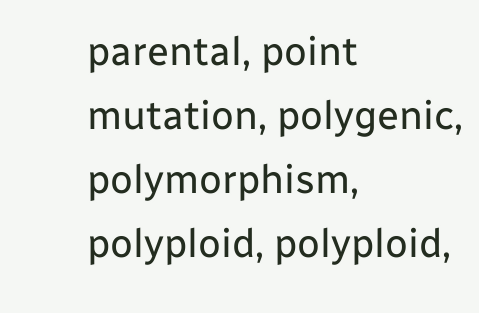parental, point mutation, polygenic, polymorphism, polyploid, polyploid,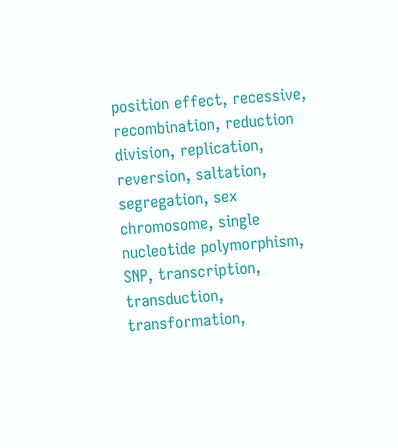position effect, recessive, recombination, reduction division, replication, reversion, saltation, segregation, sex chromosome, single nucleotide polymorphism, SNP, transcription, transduction, transformation,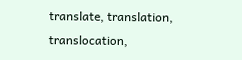translate, translation, translocation,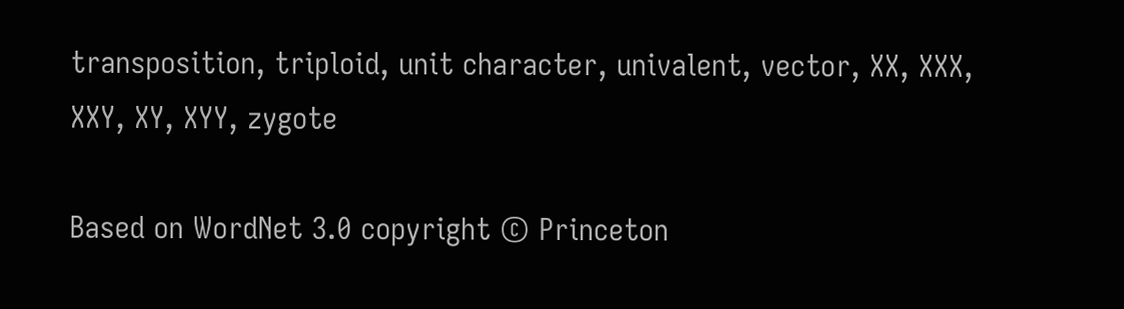transposition, triploid, unit character, univalent, vector, XX, XXX, XXY, XY, XYY, zygote

Based on WordNet 3.0 copyright © Princeton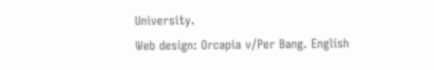University.
Web design: Orcapia v/Per Bang. English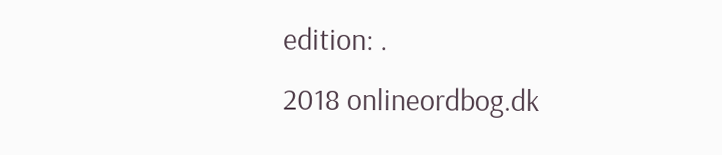edition: .
2018 onlineordbog.dk